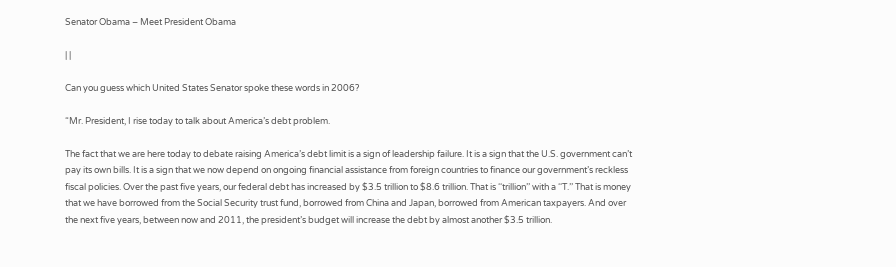Senator Obama – Meet President Obama

| |

Can you guess which United States Senator spoke these words in 2006?

“Mr. President, I rise today to talk about America’s debt problem.

The fact that we are here today to debate raising America’s debt limit is a sign of leadership failure. It is a sign that the U.S. government can’t pay its own bills. It is a sign that we now depend on ongoing financial assistance from foreign countries to finance our government’s reckless fiscal policies. Over the past five years, our federal debt has increased by $3.5 trillion to $8.6 trillion. That is ‘‘trillion’’ with a ‘‘T.’’ That is money that we have borrowed from the Social Security trust fund, borrowed from China and Japan, borrowed from American taxpayers. And over the next five years, between now and 2011, the president’s budget will increase the debt by almost another $3.5 trillion.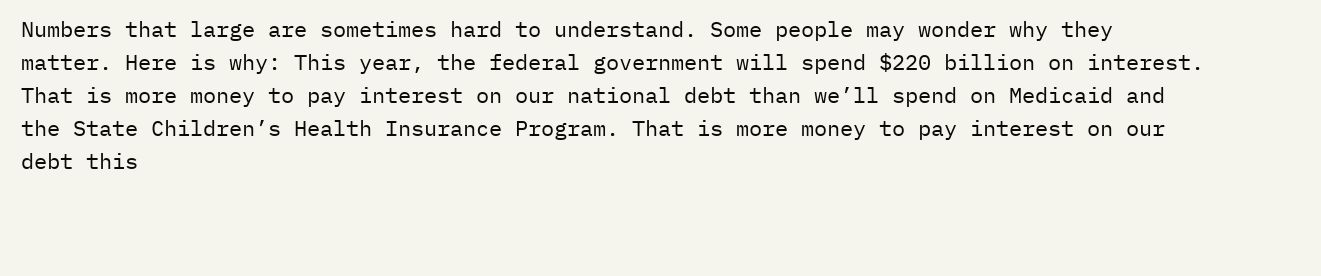Numbers that large are sometimes hard to understand. Some people may wonder why they matter. Here is why: This year, the federal government will spend $220 billion on interest. That is more money to pay interest on our national debt than we’ll spend on Medicaid and the State Children’s Health Insurance Program. That is more money to pay interest on our debt this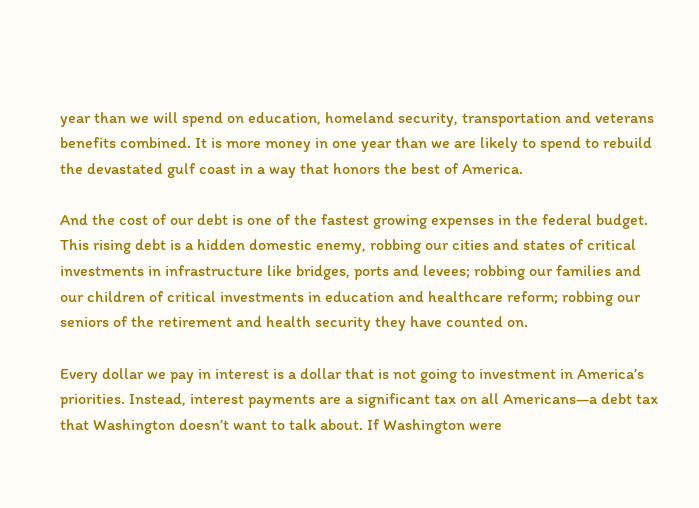year than we will spend on education, homeland security, transportation and veterans benefits combined. It is more money in one year than we are likely to spend to rebuild the devastated gulf coast in a way that honors the best of America.

And the cost of our debt is one of the fastest growing expenses in the federal budget. This rising debt is a hidden domestic enemy, robbing our cities and states of critical investments in infrastructure like bridges, ports and levees; robbing our families and our children of critical investments in education and healthcare reform; robbing our seniors of the retirement and health security they have counted on.

Every dollar we pay in interest is a dollar that is not going to investment in America’s priorities. Instead, interest payments are a significant tax on all Americans—a debt tax that Washington doesn’t want to talk about. If Washington were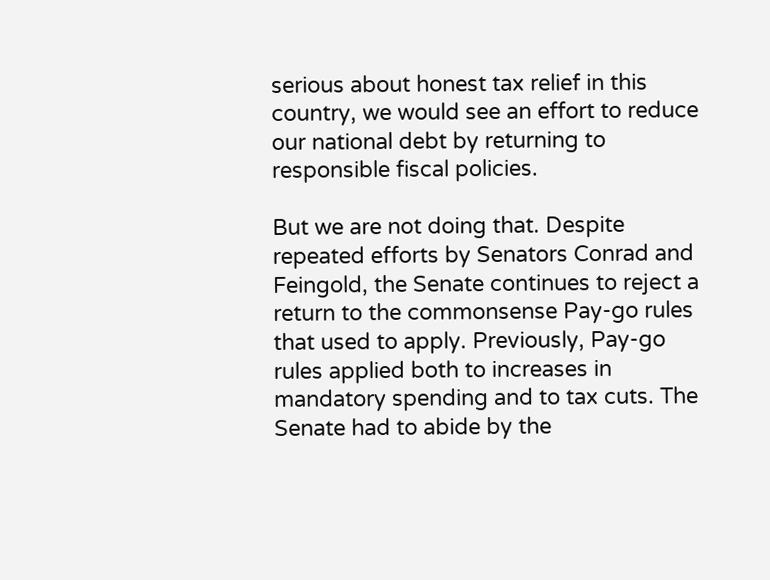serious about honest tax relief in this country, we would see an effort to reduce our national debt by returning to responsible fiscal policies.

But we are not doing that. Despite repeated efforts by Senators Conrad and Feingold, the Senate continues to reject a return to the commonsense Pay-go rules that used to apply. Previously, Pay-go rules applied both to increases in mandatory spending and to tax cuts. The Senate had to abide by the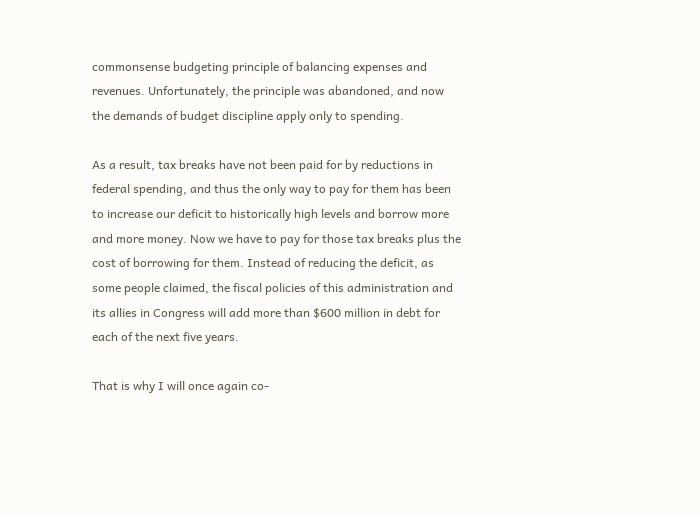commonsense budgeting principle of balancing expenses and revenues. Unfortunately, the principle was abandoned, and now the demands of budget discipline apply only to spending.

As a result, tax breaks have not been paid for by reductions in federal spending, and thus the only way to pay for them has been to increase our deficit to historically high levels and borrow more and more money. Now we have to pay for those tax breaks plus the cost of borrowing for them. Instead of reducing the deficit, as some people claimed, the fiscal policies of this administration and its allies in Congress will add more than $600 million in debt for each of the next five years.

That is why I will once again co-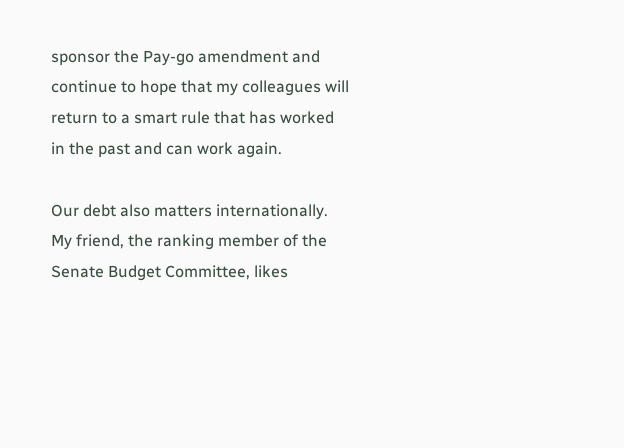sponsor the Pay-go amendment and continue to hope that my colleagues will return to a smart rule that has worked in the past and can work again.

Our debt also matters internationally. My friend, the ranking member of the Senate Budget Committee, likes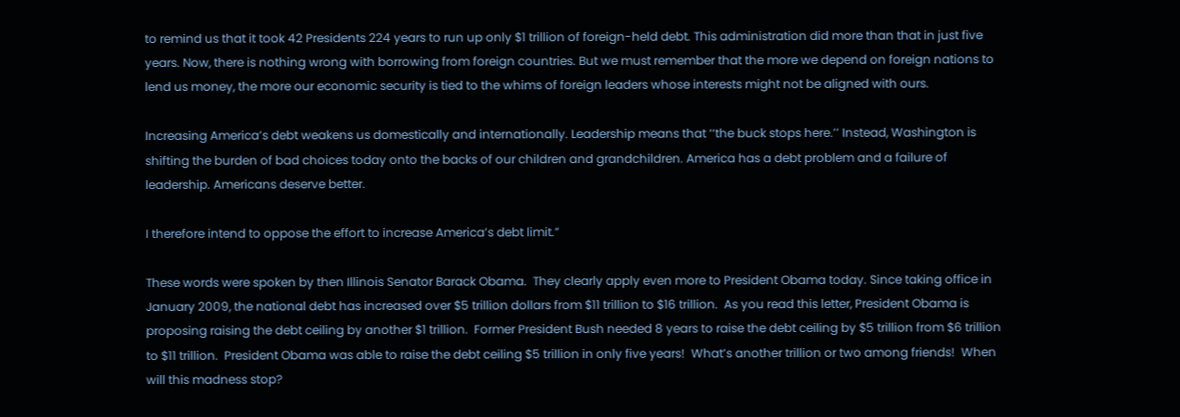to remind us that it took 42 Presidents 224 years to run up only $1 trillion of foreign-held debt. This administration did more than that in just five years. Now, there is nothing wrong with borrowing from foreign countries. But we must remember that the more we depend on foreign nations to lend us money, the more our economic security is tied to the whims of foreign leaders whose interests might not be aligned with ours.

Increasing America’s debt weakens us domestically and internationally. Leadership means that ‘‘the buck stops here.’’ Instead, Washington is shifting the burden of bad choices today onto the backs of our children and grandchildren. America has a debt problem and a failure of leadership. Americans deserve better.

I therefore intend to oppose the effort to increase America’s debt limit.”

These words were spoken by then Illinois Senator Barack Obama.  They clearly apply even more to President Obama today. Since taking office in January 2009, the national debt has increased over $5 trillion dollars from $11 trillion to $16 trillion.  As you read this letter, President Obama is proposing raising the debt ceiling by another $1 trillion.  Former President Bush needed 8 years to raise the debt ceiling by $5 trillion from $6 trillion to $11 trillion.  President Obama was able to raise the debt ceiling $5 trillion in only five years!  What’s another trillion or two among friends!  When will this madness stop?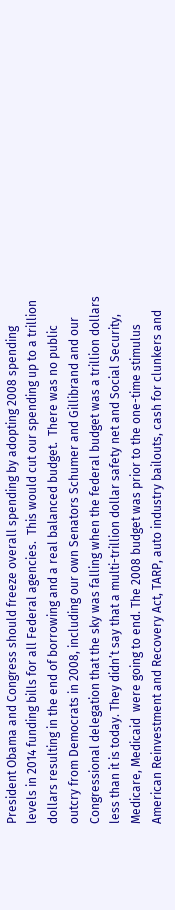President Obama and Congress should freeze overall spending by adopting 2008 spending levels in 2014 funding bills for all Federal agencies.  This would cut our spending up to a trillion dollars resulting in the end of borrowing and a real balanced budget.  There was no public outcry from Democrats in 2008, including our own Senators Schumer and Gillibrand and our Congressional delegation that the sky was falling when the federal budget was a trillion dollars less than it is today. They didn’t say that a multi-trillion dollar safety net and Social Security, Medicare, Medicaid  were going to end. The 2008 budget was prior to the one-time stimulus American Reinvestment and Recovery Act, TARP, auto industry bailouts, cash for clunkers and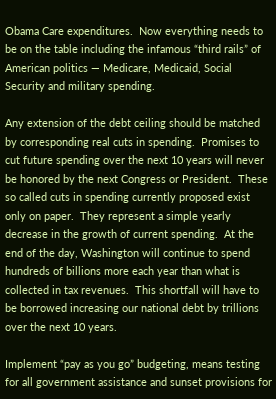Obama Care expenditures.  Now everything needs to be on the table including the infamous “third rails” of American politics — Medicare, Medicaid, Social Security and military spending.

Any extension of the debt ceiling should be matched by corresponding real cuts in spending.  Promises to cut future spending over the next 10 years will never be honored by the next Congress or President.  These so called cuts in spending currently proposed exist only on paper.  They represent a simple yearly decrease in the growth of current spending.  At the end of the day, Washington will continue to spend hundreds of billions more each year than what is collected in tax revenues.  This shortfall will have to be borrowed increasing our national debt by trillions over the next 10 years.

Implement “pay as you go” budgeting, means testing for all government assistance and sunset provisions for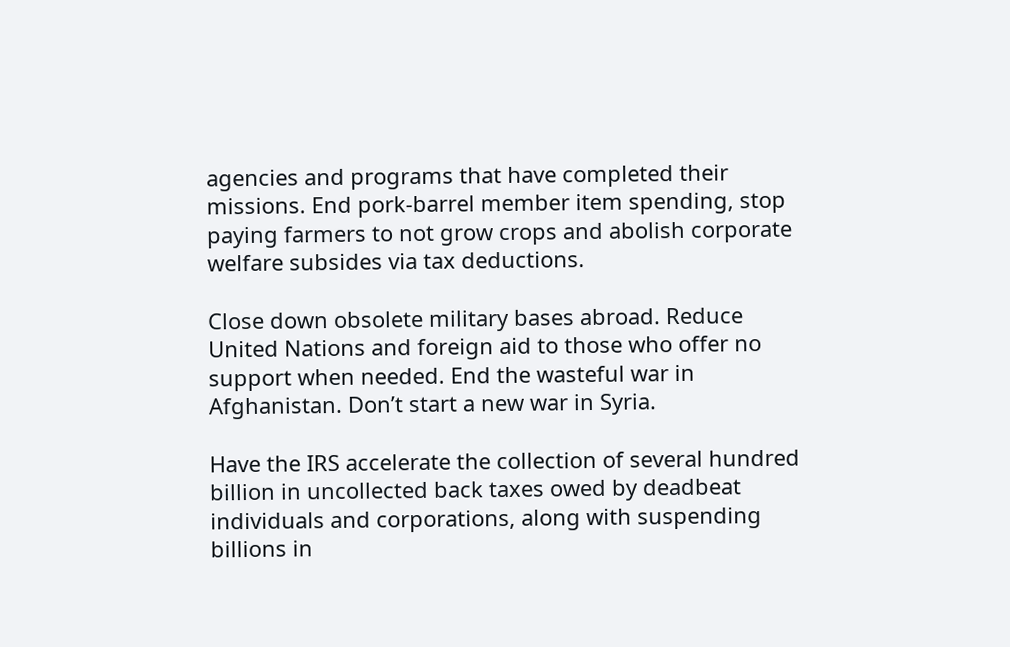agencies and programs that have completed their missions. End pork-barrel member item spending, stop paying farmers to not grow crops and abolish corporate welfare subsides via tax deductions.

Close down obsolete military bases abroad. Reduce United Nations and foreign aid to those who offer no support when needed. End the wasteful war in Afghanistan. Don’t start a new war in Syria.

Have the IRS accelerate the collection of several hundred billion in uncollected back taxes owed by deadbeat individuals and corporations, along with suspending billions in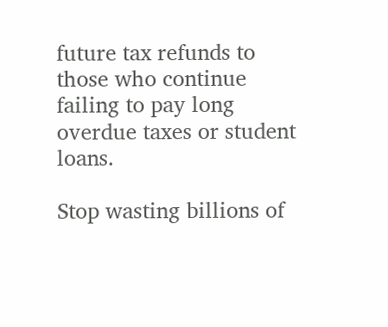future tax refunds to those who continue failing to pay long overdue taxes or student loans.

Stop wasting billions of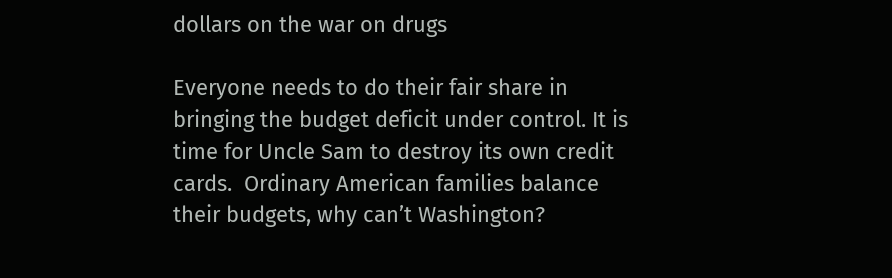dollars on the war on drugs

Everyone needs to do their fair share in bringing the budget deficit under control. It is time for Uncle Sam to destroy its own credit cards.  Ordinary American families balance their budgets, why can’t Washington?